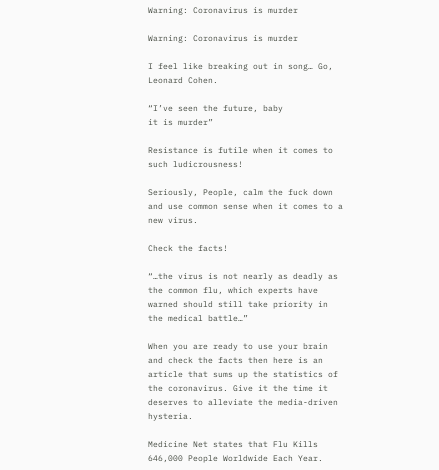Warning: Coronavirus is murder

Warning: Coronavirus is murder

I feel like breaking out in song… Go, Leonard Cohen.

“I’ve seen the future, baby
it is murder”

Resistance is futile when it comes to such ludicrousness!

Seriously, People, calm the fuck down and use common sense when it comes to a new virus.

Check the facts!

“…the virus is not nearly as deadly as the common flu, which experts have warned should still take priority in the medical battle…”

When you are ready to use your brain and check the facts then here is an article that sums up the statistics of the coronavirus. Give it the time it deserves to alleviate the media-driven hysteria.

Medicine Net states that Flu Kills 646,000 People Worldwide Each Year.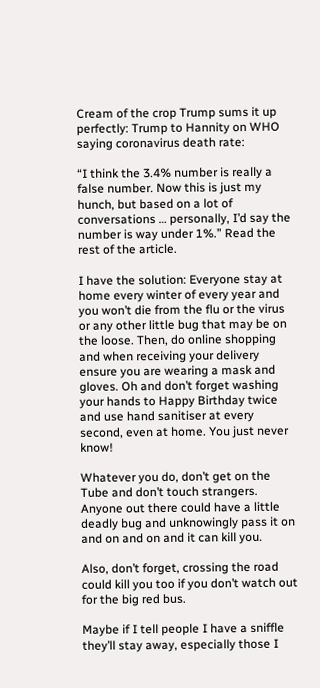Cream of the crop Trump sums it up perfectly: Trump to Hannity on WHO saying coronavirus death rate:

“I think the 3.4% number is really a false number. Now this is just my hunch, but based on a lot of conversations … personally, I’d say the number is way under 1%.” Read the rest of the article.

I have the solution: Everyone stay at home every winter of every year and you won’t die from the flu or the virus or any other little bug that may be on the loose. Then, do online shopping and when receiving your delivery ensure you are wearing a mask and gloves. Oh and don’t forget washing your hands to Happy Birthday twice and use hand sanitiser at every second, even at home. You just never know!

Whatever you do, don’t get on the Tube and don’t touch strangers. Anyone out there could have a little deadly bug and unknowingly pass it on and on and on and it can kill you.

Also, don’t forget, crossing the road could kill you too if you don’t watch out for the big red bus.

Maybe if I tell people I have a sniffle they’ll stay away, especially those I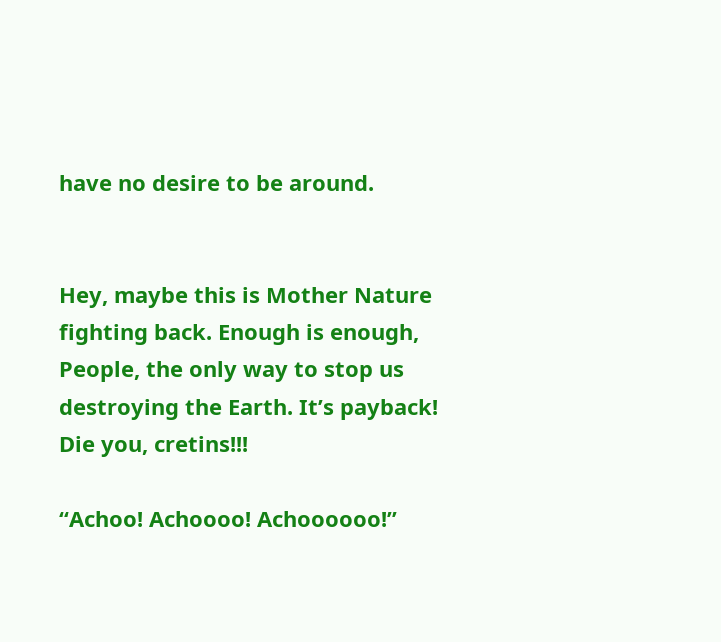have no desire to be around.


Hey, maybe this is Mother Nature fighting back. Enough is enough, People, the only way to stop us destroying the Earth. It’s payback! Die you, cretins!!!

“Achoo! Achoooo! Achoooooo!”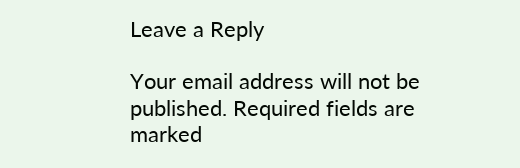Leave a Reply

Your email address will not be published. Required fields are marked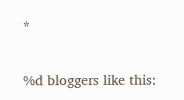*

%d bloggers like this: